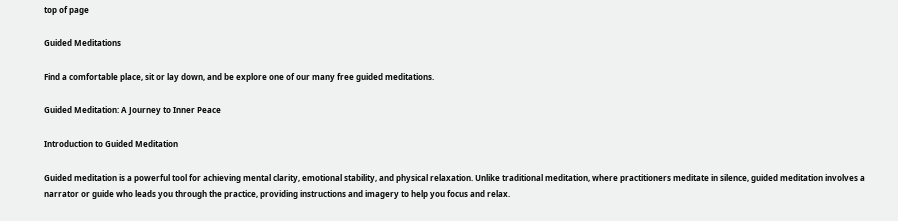top of page

Guided Meditations

Find a comfortable place, sit or lay down, and be explore one of our many free guided meditations.

Guided Meditation: A Journey to Inner Peace

Introduction to Guided Meditation

Guided meditation is a powerful tool for achieving mental clarity, emotional stability, and physical relaxation. Unlike traditional meditation, where practitioners meditate in silence, guided meditation involves a narrator or guide who leads you through the practice, providing instructions and imagery to help you focus and relax.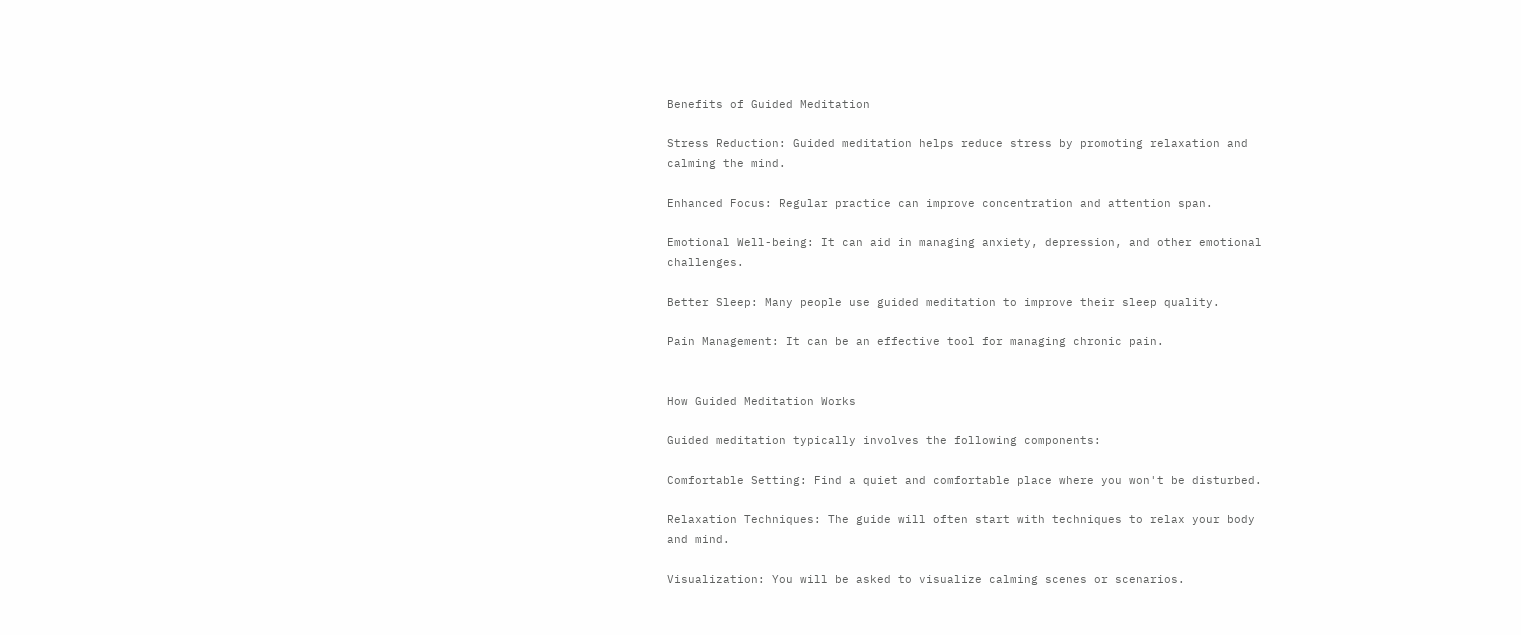Benefits of Guided Meditation

Stress Reduction: Guided meditation helps reduce stress by promoting relaxation and calming the mind.

Enhanced Focus: Regular practice can improve concentration and attention span.

Emotional Well-being: It can aid in managing anxiety, depression, and other emotional challenges.

Better Sleep: Many people use guided meditation to improve their sleep quality.

Pain Management: It can be an effective tool for managing chronic pain.


How Guided Meditation Works

Guided meditation typically involves the following components:

Comfortable Setting: Find a quiet and comfortable place where you won't be disturbed.

Relaxation Techniques: The guide will often start with techniques to relax your body and mind.

Visualization: You will be asked to visualize calming scenes or scenarios.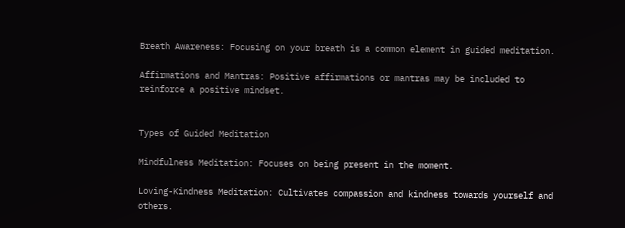Breath Awareness: Focusing on your breath is a common element in guided meditation.

Affirmations and Mantras: Positive affirmations or mantras may be included to reinforce a positive mindset.


Types of Guided Meditation

Mindfulness Meditation: Focuses on being present in the moment.

Loving-Kindness Meditation: Cultivates compassion and kindness towards yourself and others.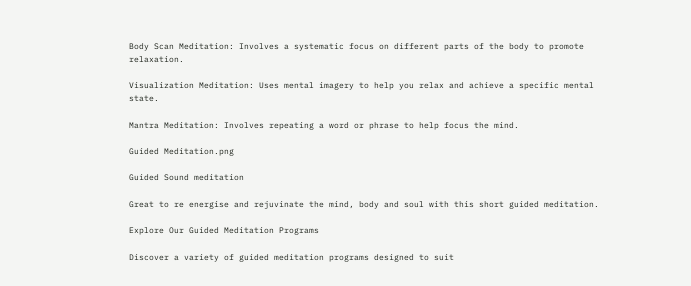Body Scan Meditation: Involves a systematic focus on different parts of the body to promote relaxation.

Visualization Meditation: Uses mental imagery to help you relax and achieve a specific mental state.

Mantra Meditation: Involves repeating a word or phrase to help focus the mind.

Guided Meditation.png

Guided Sound meditation

Great to re energise and rejuvinate the mind, body and soul with this short guided meditation.

Explore Our Guided Meditation Programs

Discover a variety of guided meditation programs designed to suit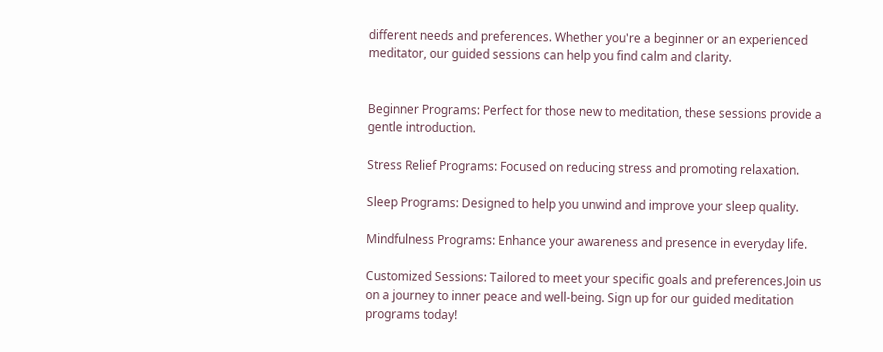different needs and preferences. Whether you're a beginner or an experienced meditator, our guided sessions can help you find calm and clarity.


Beginner Programs: Perfect for those new to meditation, these sessions provide a gentle introduction.

Stress Relief Programs: Focused on reducing stress and promoting relaxation.

Sleep Programs: Designed to help you unwind and improve your sleep quality.

Mindfulness Programs: Enhance your awareness and presence in everyday life.

Customized Sessions: Tailored to meet your specific goals and preferences.Join us on a journey to inner peace and well-being. Sign up for our guided meditation programs today!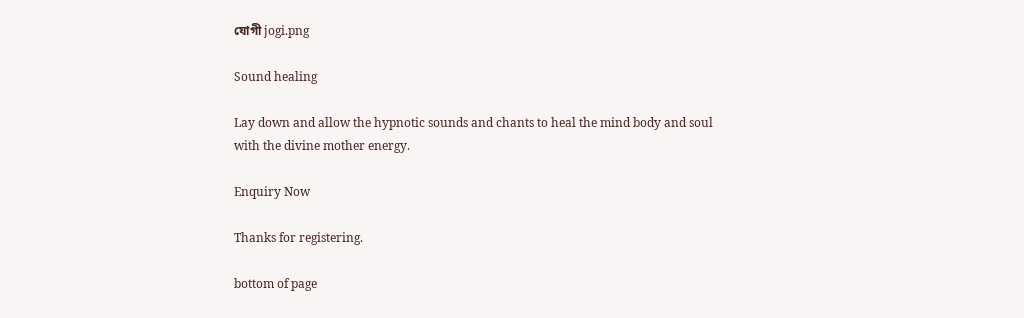যোগী jogi.png

Sound healing

Lay down and allow the hypnotic sounds and chants to heal the mind body and soul with the divine mother energy.

Enquiry Now

Thanks for registering.

bottom of page